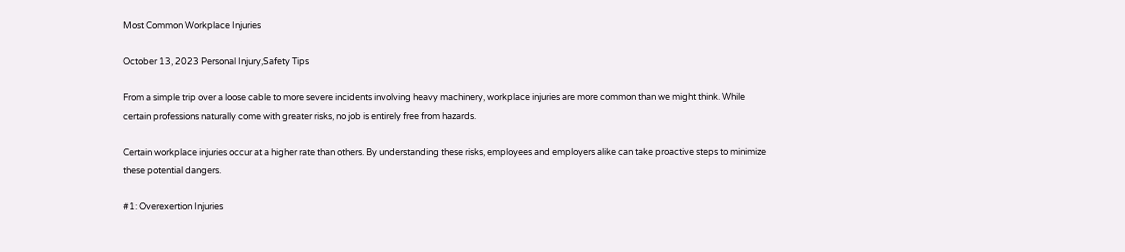Most Common Workplace Injuries

October 13, 2023 Personal Injury,Safety Tips

From a simple trip over a loose cable to more severe incidents involving heavy machinery, workplace injuries are more common than we might think. While certain professions naturally come with greater risks, no job is entirely free from hazards.

Certain workplace injuries occur at a higher rate than others. By understanding these risks, employees and employers alike can take proactive steps to minimize these potential dangers.

#1: Overexertion Injuries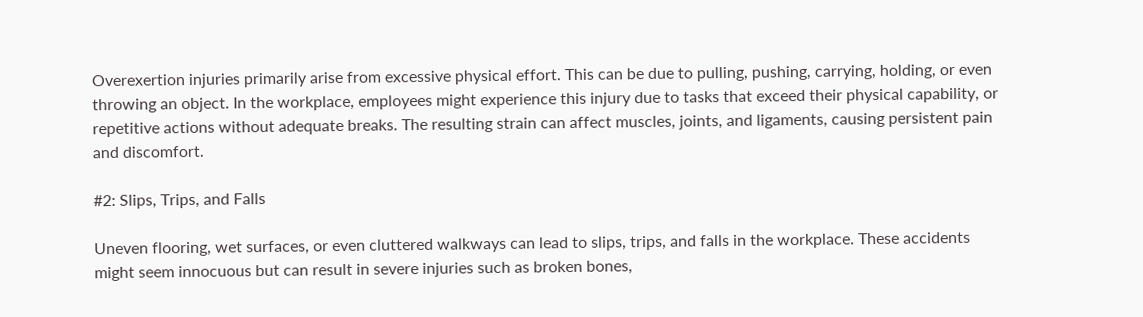Overexertion injuries primarily arise from excessive physical effort. This can be due to pulling, pushing, carrying, holding, or even throwing an object. In the workplace, employees might experience this injury due to tasks that exceed their physical capability, or repetitive actions without adequate breaks. The resulting strain can affect muscles, joints, and ligaments, causing persistent pain and discomfort.

#2: Slips, Trips, and Falls

Uneven flooring, wet surfaces, or even cluttered walkways can lead to slips, trips, and falls in the workplace. These accidents might seem innocuous but can result in severe injuries such as broken bones,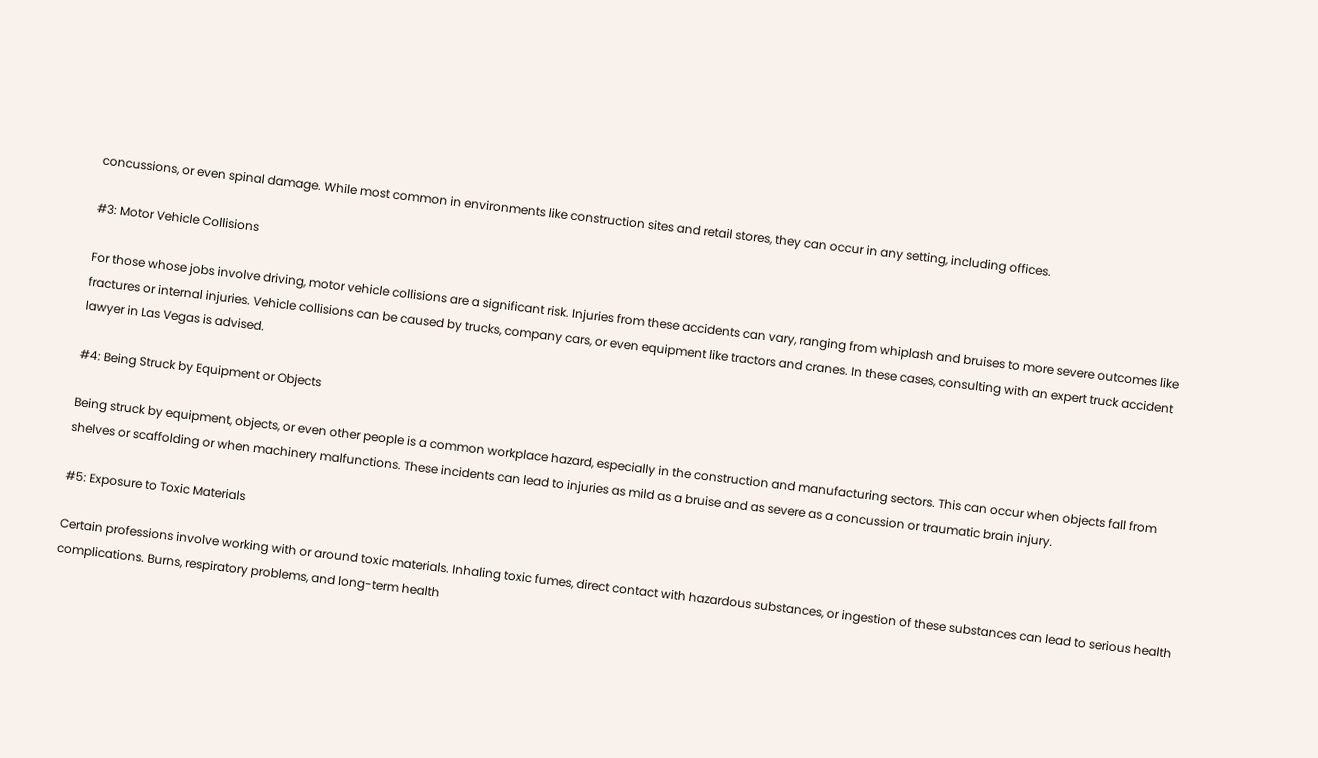concussions, or even spinal damage. While most common in environments like construction sites and retail stores, they can occur in any setting, including offices.

#3: Motor Vehicle Collisions

For those whose jobs involve driving, motor vehicle collisions are a significant risk. Injuries from these accidents can vary, ranging from whiplash and bruises to more severe outcomes like fractures or internal injuries. Vehicle collisions can be caused by trucks, company cars, or even equipment like tractors and cranes. In these cases, consulting with an expert truck accident lawyer in Las Vegas is advised.

#4: Being Struck by Equipment or Objects

Being struck by equipment, objects, or even other people is a common workplace hazard, especially in the construction and manufacturing sectors. This can occur when objects fall from shelves or scaffolding or when machinery malfunctions. These incidents can lead to injuries as mild as a bruise and as severe as a concussion or traumatic brain injury.

#5: Exposure to Toxic Materials

Certain professions involve working with or around toxic materials. Inhaling toxic fumes, direct contact with hazardous substances, or ingestion of these substances can lead to serious health complications. Burns, respiratory problems, and long-term health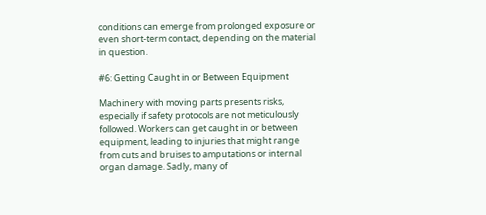conditions can emerge from prolonged exposure or even short-term contact, depending on the material in question.

#6: Getting Caught in or Between Equipment

Machinery with moving parts presents risks, especially if safety protocols are not meticulously followed. Workers can get caught in or between equipment, leading to injuries that might range from cuts and bruises to amputations or internal organ damage. Sadly, many of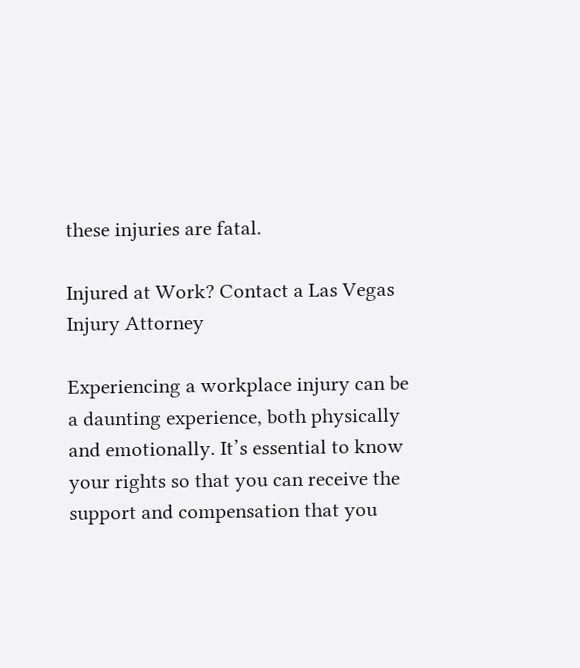these injuries are fatal.

Injured at Work? Contact a Las Vegas Injury Attorney

Experiencing a workplace injury can be a daunting experience, both physically and emotionally. It’s essential to know your rights so that you can receive the support and compensation that you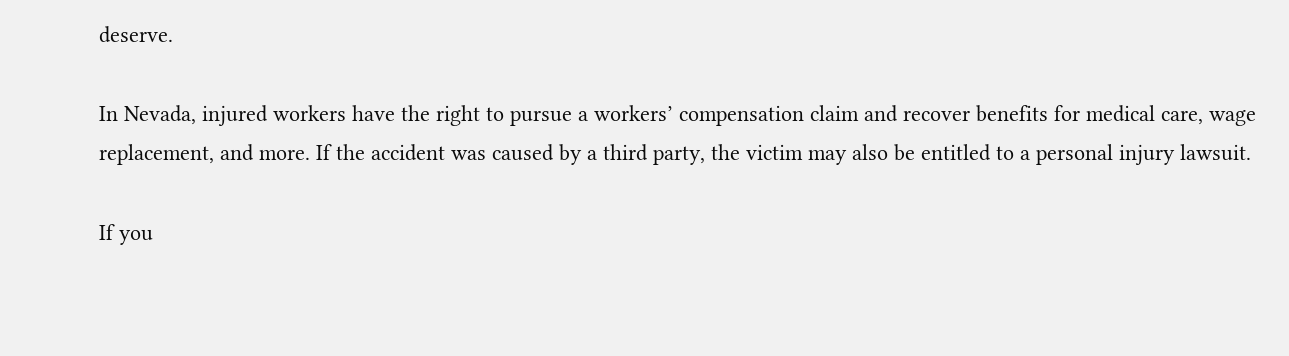deserve.

In Nevada, injured workers have the right to pursue a workers’ compensation claim and recover benefits for medical care, wage replacement, and more. If the accident was caused by a third party, the victim may also be entitled to a personal injury lawsuit.

If you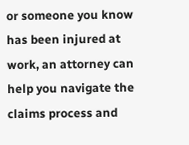or someone you know has been injured at work, an attorney can help you navigate the claims process and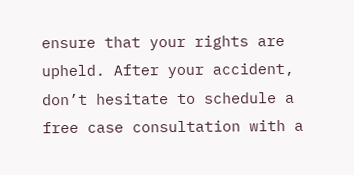ensure that your rights are upheld. After your accident, don’t hesitate to schedule a free case consultation with a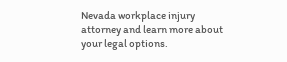Nevada workplace injury attorney and learn more about your legal options.